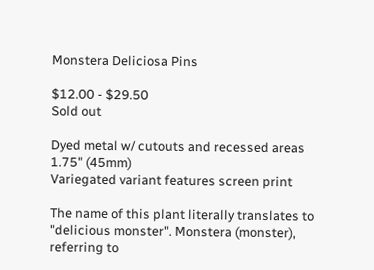Monstera Deliciosa Pins

$12.00 - $29.50
Sold out

Dyed metal w/ cutouts and recessed areas
1.75" (45mm)
Variegated variant features screen print

The name of this plant literally translates to "delicious monster". Monstera (monster), referring to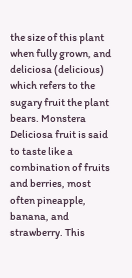the size of this plant when fully grown, and deliciosa (delicious) which refers to the sugary fruit the plant bears. Monstera Deliciosa fruit is said to taste like a combination of fruits and berries, most often pineapple, banana, and strawberry. This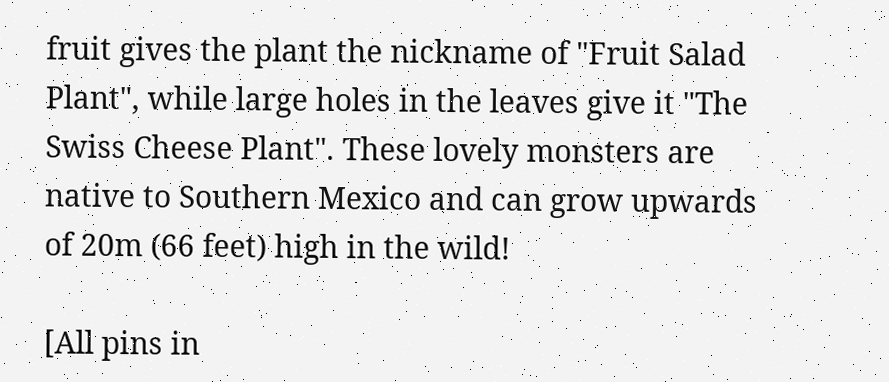fruit gives the plant the nickname of "Fruit Salad Plant", while large holes in the leaves give it "The Swiss Cheese Plant". These lovely monsters are native to Southern Mexico and can grow upwards of 20m (66 feet) high in the wild!

[All pins in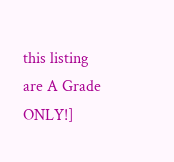this listing are A Grade ONLY!]